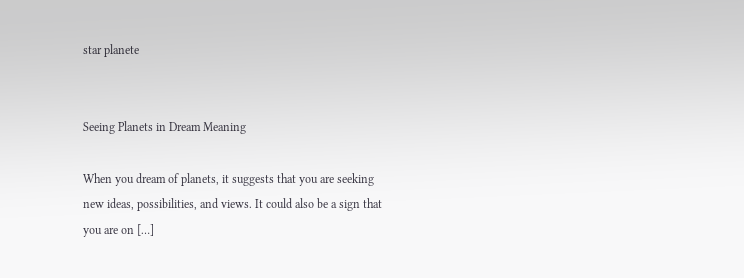star planete


Seeing Planets in Dream Meaning

When you dream of planets, it suggests that you are seeking new ideas, possibilities, and views. It could also be a sign that you are on […]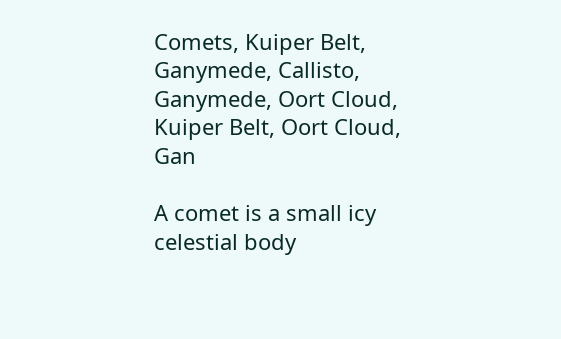Comets, Kuiper Belt, Ganymede, Callisto, Ganymede, Oort Cloud, Kuiper Belt, Oort Cloud, Gan

A comet is a small icy celestial body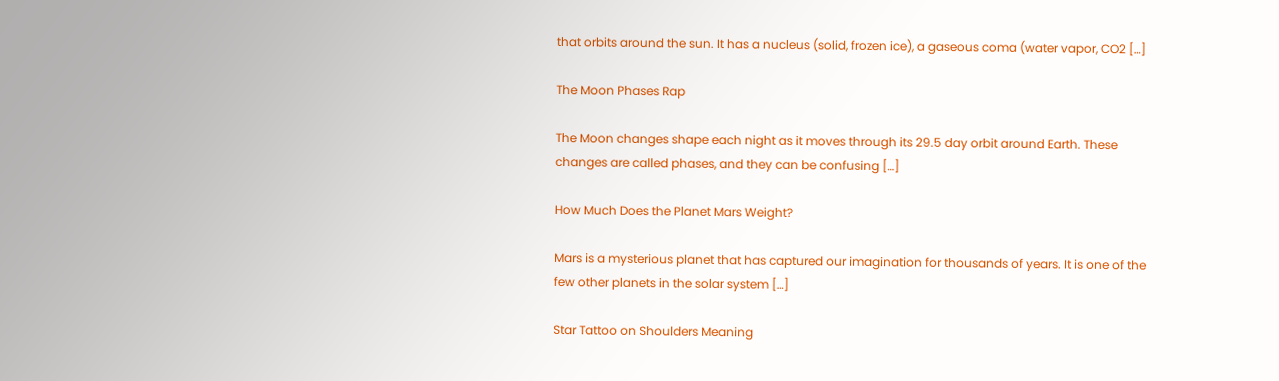that orbits around the sun. It has a nucleus (solid, frozen ice), a gaseous coma (water vapor, CO2 […]

The Moon Phases Rap

The Moon changes shape each night as it moves through its 29.5 day orbit around Earth. These changes are called phases, and they can be confusing […]

How Much Does the Planet Mars Weight?

Mars is a mysterious planet that has captured our imagination for thousands of years. It is one of the few other planets in the solar system […]

Star Tattoo on Shoulders Meaning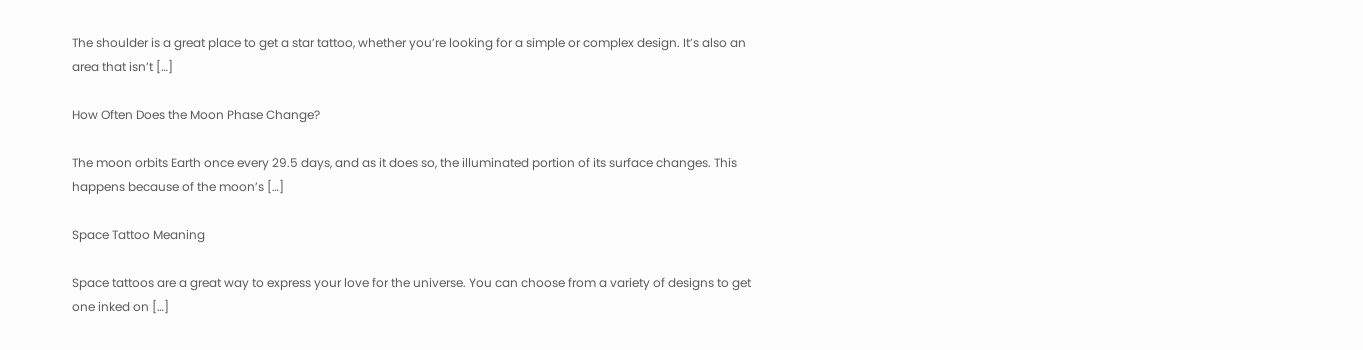The shoulder is a great place to get a star tattoo, whether you’re looking for a simple or complex design. It’s also an area that isn’t […]

How Often Does the Moon Phase Change?

The moon orbits Earth once every 29.5 days, and as it does so, the illuminated portion of its surface changes. This happens because of the moon’s […]

Space Tattoo Meaning

Space tattoos are a great way to express your love for the universe. You can choose from a variety of designs to get one inked on […]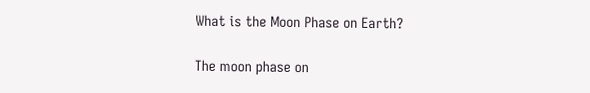What is the Moon Phase on Earth?

The moon phase on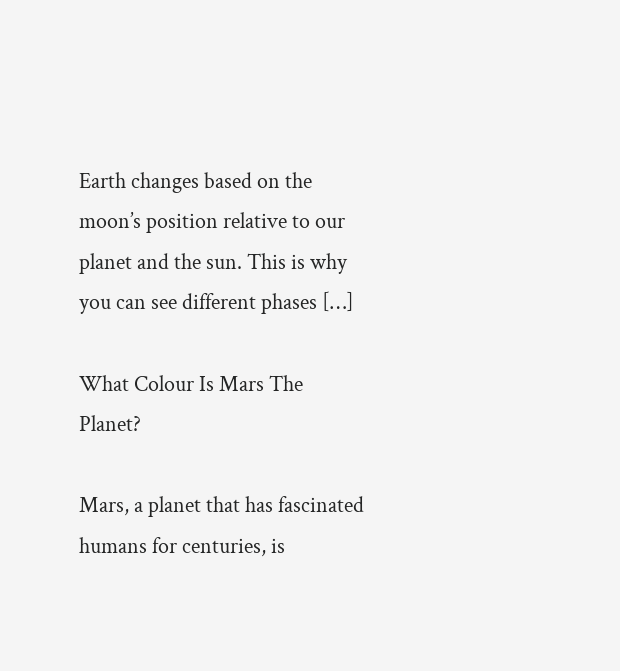Earth changes based on the moon’s position relative to our planet and the sun. This is why you can see different phases […]

What Colour Is Mars The Planet?

Mars, a planet that has fascinated humans for centuries, is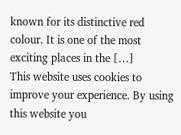known for its distinctive red colour. It is one of the most exciting places in the […]
This website uses cookies to improve your experience. By using this website you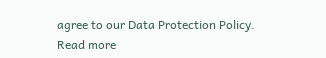agree to our Data Protection Policy.
Read more